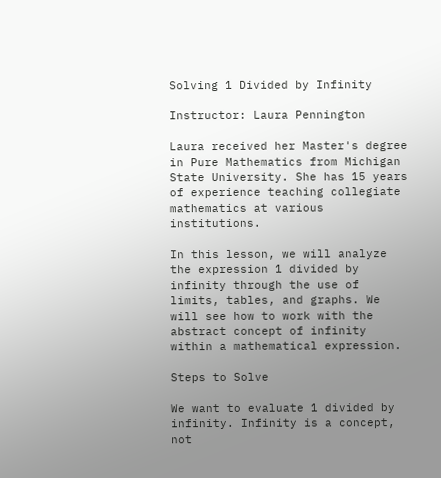Solving 1 Divided by Infinity

Instructor: Laura Pennington

Laura received her Master's degree in Pure Mathematics from Michigan State University. She has 15 years of experience teaching collegiate mathematics at various institutions.

In this lesson, we will analyze the expression 1 divided by infinity through the use of limits, tables, and graphs. We will see how to work with the abstract concept of infinity within a mathematical expression.

Steps to Solve

We want to evaluate 1 divided by infinity. Infinity is a concept, not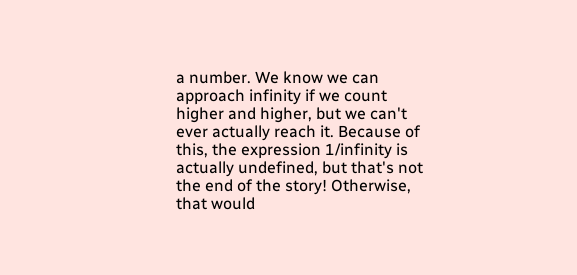a number. We know we can approach infinity if we count higher and higher, but we can't ever actually reach it. Because of this, the expression 1/infinity is actually undefined, but that's not the end of the story! Otherwise, that would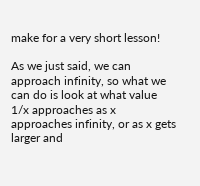make for a very short lesson!

As we just said, we can approach infinity, so what we can do is look at what value 1/x approaches as x approaches infinity, or as x gets larger and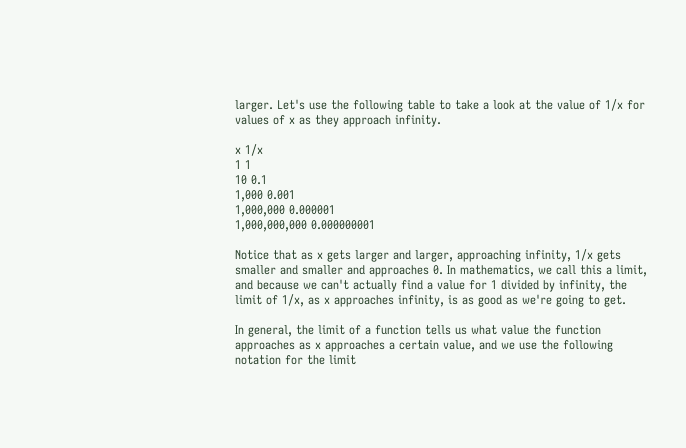larger. Let's use the following table to take a look at the value of 1/x for values of x as they approach infinity.

x 1/x
1 1
10 0.1
1,000 0.001
1,000,000 0.000001
1,000,000,000 0.000000001

Notice that as x gets larger and larger, approaching infinity, 1/x gets smaller and smaller and approaches 0. In mathematics, we call this a limit, and because we can't actually find a value for 1 divided by infinity, the limit of 1/x, as x approaches infinity, is as good as we're going to get.

In general, the limit of a function tells us what value the function approaches as x approaches a certain value, and we use the following notation for the limit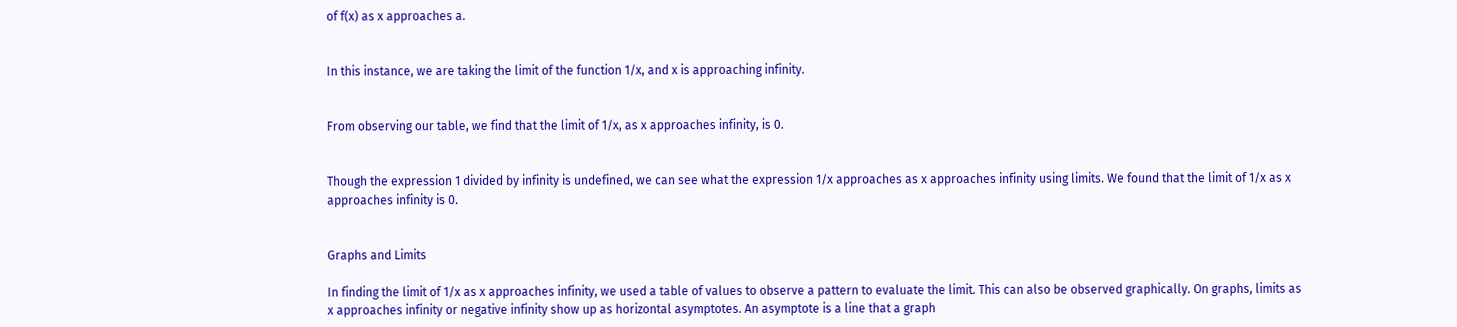of f(x) as x approaches a.


In this instance, we are taking the limit of the function 1/x, and x is approaching infinity.


From observing our table, we find that the limit of 1/x, as x approaches infinity, is 0.


Though the expression 1 divided by infinity is undefined, we can see what the expression 1/x approaches as x approaches infinity using limits. We found that the limit of 1/x as x approaches infinity is 0.


Graphs and Limits

In finding the limit of 1/x as x approaches infinity, we used a table of values to observe a pattern to evaluate the limit. This can also be observed graphically. On graphs, limits as x approaches infinity or negative infinity show up as horizontal asymptotes. An asymptote is a line that a graph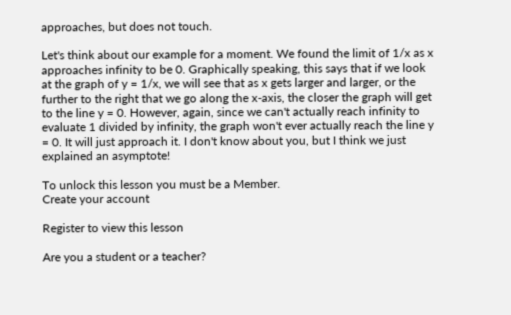approaches, but does not touch.

Let's think about our example for a moment. We found the limit of 1/x as x approaches infinity to be 0. Graphically speaking, this says that if we look at the graph of y = 1/x, we will see that as x gets larger and larger, or the further to the right that we go along the x-axis, the closer the graph will get to the line y = 0. However, again, since we can't actually reach infinity to evaluate 1 divided by infinity, the graph won't ever actually reach the line y = 0. It will just approach it. I don't know about you, but I think we just explained an asymptote!

To unlock this lesson you must be a Member.
Create your account

Register to view this lesson

Are you a student or a teacher?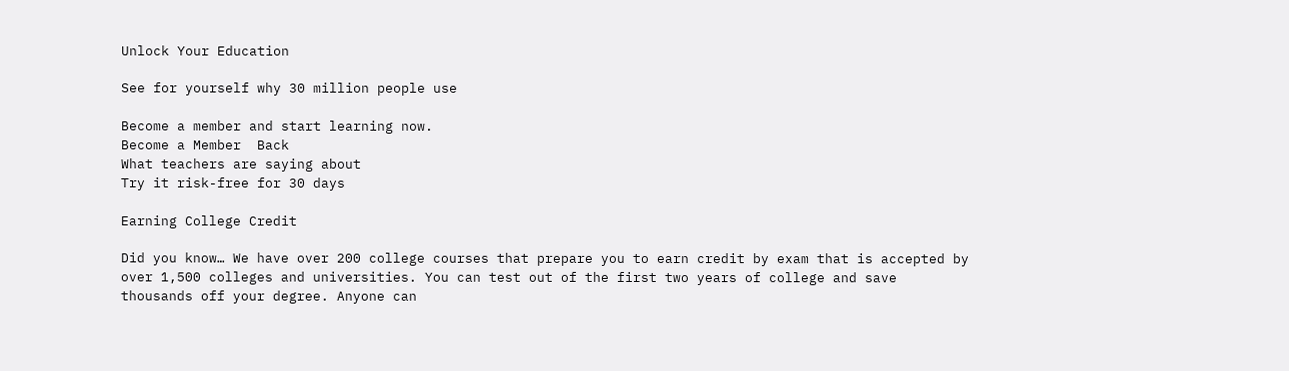Unlock Your Education

See for yourself why 30 million people use

Become a member and start learning now.
Become a Member  Back
What teachers are saying about
Try it risk-free for 30 days

Earning College Credit

Did you know… We have over 200 college courses that prepare you to earn credit by exam that is accepted by over 1,500 colleges and universities. You can test out of the first two years of college and save thousands off your degree. Anyone can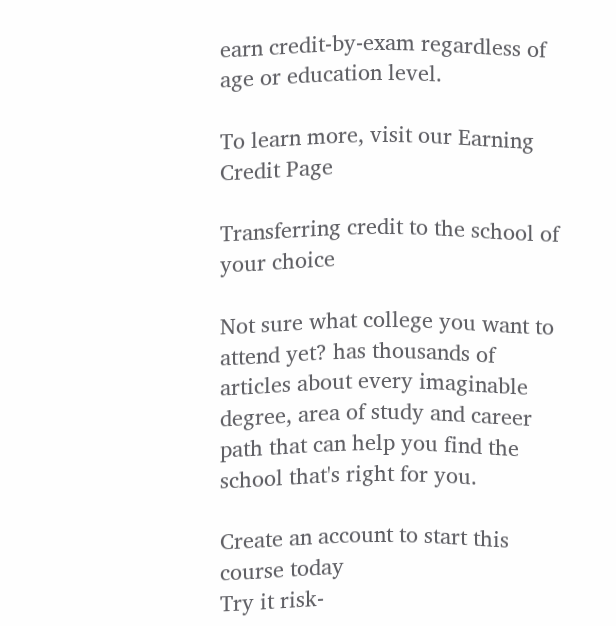earn credit-by-exam regardless of age or education level.

To learn more, visit our Earning Credit Page

Transferring credit to the school of your choice

Not sure what college you want to attend yet? has thousands of articles about every imaginable degree, area of study and career path that can help you find the school that's right for you.

Create an account to start this course today
Try it risk-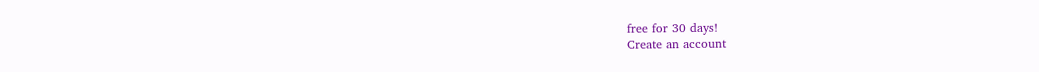free for 30 days!
Create an account